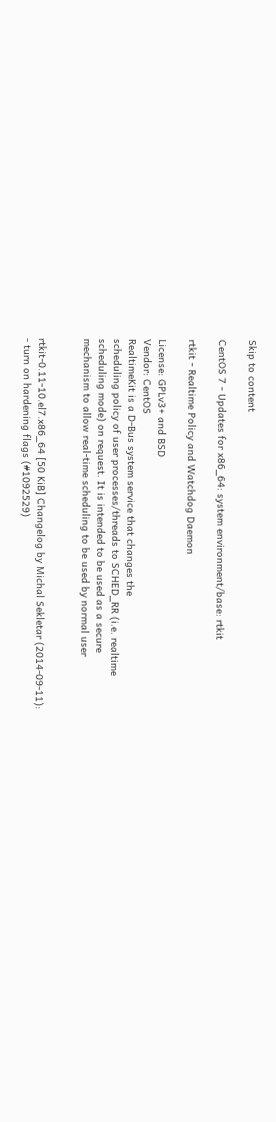Skip to content

CentOS 7 - Updates for x86_64: system environment/base: rtkit

rtkit - Realtime Policy and Watchdog Daemon

License: GPLv3+ and BSD
Vendor: CentOS
RealtimeKit is a D-Bus system service that changes the
scheduling policy of user processes/threads to SCHED_RR (i.e. realtime
scheduling mode) on request. It is intended to be used as a secure
mechanism to allow real-time scheduling to be used by normal user


rtkit-0.11-10.el7.x86_64 [50 KiB] Changelog by Michal Sekletar (2014-09-11):
- turn on hardening flags (#1092529)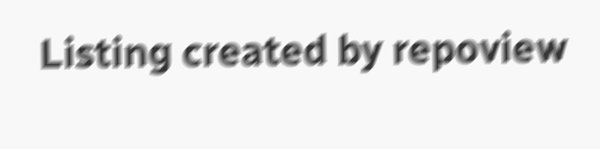Listing created by repoview